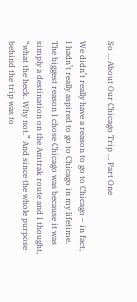So … About Our Chicago Trip … Part One

We didn’t really have a reason to go to Chicago – in fact, I hadn’t really aspired to go to Chicago in my lifetime. The biggest reason I chose Chicago was because it was simply a destination on the Amtrak route and I thought, “what the heck. Why not.” And since the whole purpose behind the trip was to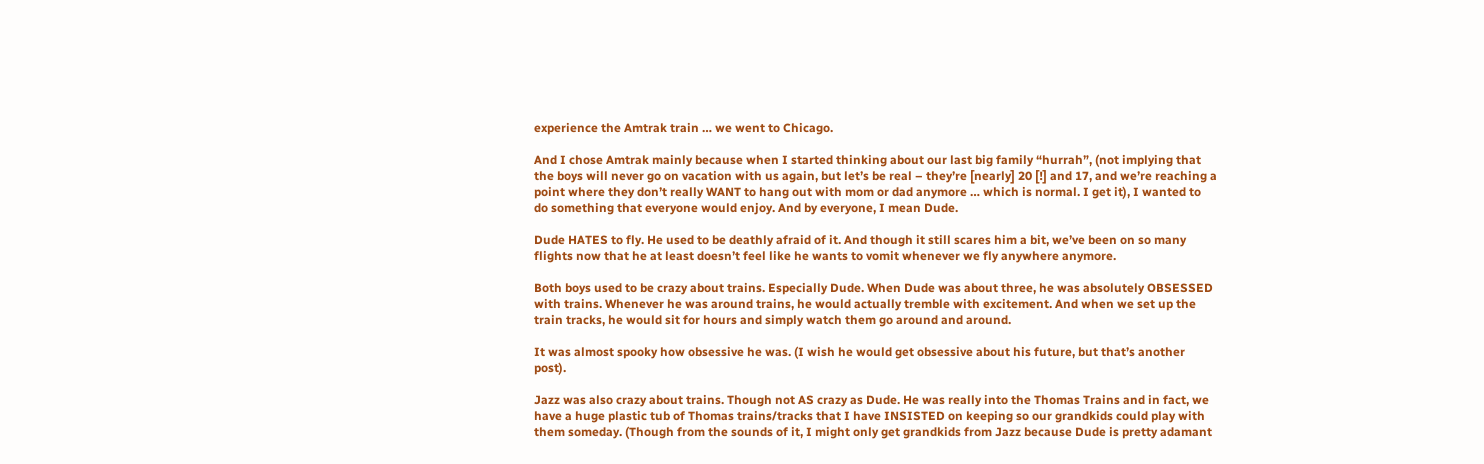experience the Amtrak train … we went to Chicago.

And I chose Amtrak mainly because when I started thinking about our last big family “hurrah”, (not implying that the boys will never go on vacation with us again, but let’s be real – they’re [nearly] 20 [!] and 17, and we’re reaching a point where they don’t really WANT to hang out with mom or dad anymore … which is normal. I get it), I wanted to do something that everyone would enjoy. And by everyone, I mean Dude.

Dude HATES to fly. He used to be deathly afraid of it. And though it still scares him a bit, we’ve been on so many flights now that he at least doesn’t feel like he wants to vomit whenever we fly anywhere anymore.

Both boys used to be crazy about trains. Especially Dude. When Dude was about three, he was absolutely OBSESSED with trains. Whenever he was around trains, he would actually tremble with excitement. And when we set up the train tracks, he would sit for hours and simply watch them go around and around.

It was almost spooky how obsessive he was. (I wish he would get obsessive about his future, but that’s another post).

Jazz was also crazy about trains. Though not AS crazy as Dude. He was really into the Thomas Trains and in fact, we have a huge plastic tub of Thomas trains/tracks that I have INSISTED on keeping so our grandkids could play with them someday. (Though from the sounds of it, I might only get grandkids from Jazz because Dude is pretty adamant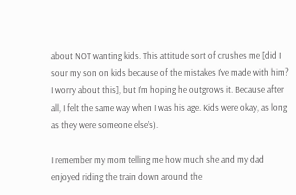about NOT wanting kids. This attitude sort of crushes me [did I sour my son on kids because of the mistakes I’ve made with him? I worry about this], but I’m hoping he outgrows it. Because after all, I felt the same way when I was his age. Kids were okay, as long as they were someone else’s).

I remember my mom telling me how much she and my dad enjoyed riding the train down around the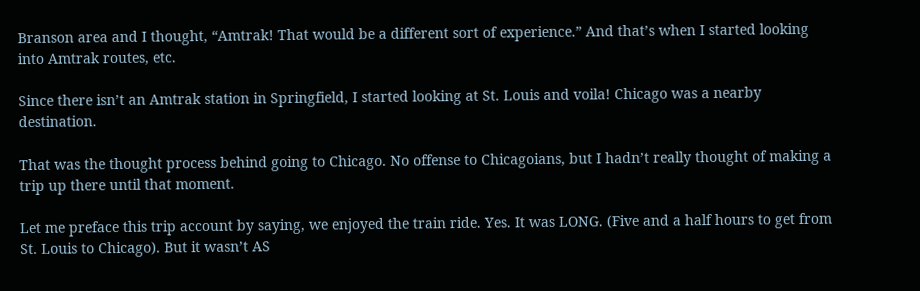Branson area and I thought, “Amtrak! That would be a different sort of experience.” And that’s when I started looking into Amtrak routes, etc.

Since there isn’t an Amtrak station in Springfield, I started looking at St. Louis and voila! Chicago was a nearby destination.

That was the thought process behind going to Chicago. No offense to Chicagoians, but I hadn’t really thought of making a trip up there until that moment.

Let me preface this trip account by saying, we enjoyed the train ride. Yes. It was LONG. (Five and a half hours to get from St. Louis to Chicago). But it wasn’t AS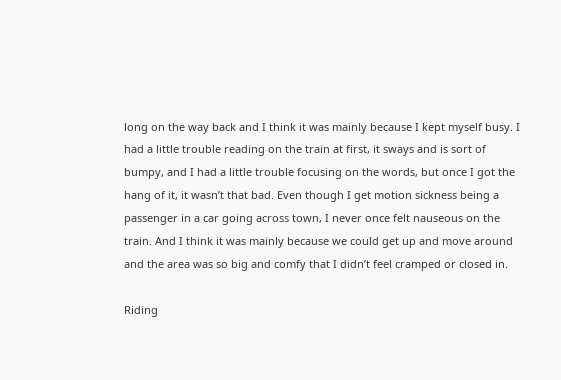long on the way back and I think it was mainly because I kept myself busy. I had a little trouble reading on the train at first, it sways and is sort of bumpy, and I had a little trouble focusing on the words, but once I got the hang of it, it wasn’t that bad. Even though I get motion sickness being a passenger in a car going across town, I never once felt nauseous on the train. And I think it was mainly because we could get up and move around and the area was so big and comfy that I didn’t feel cramped or closed in.

Riding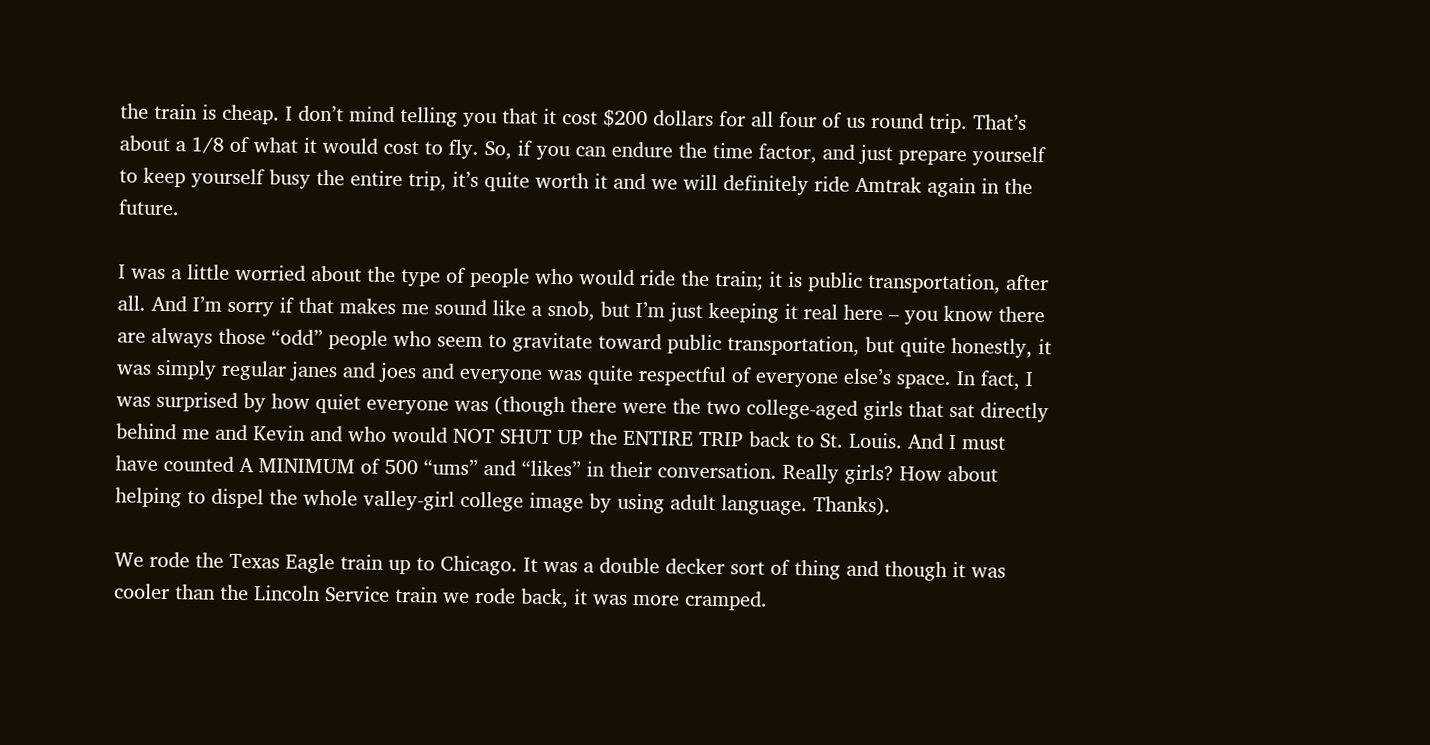the train is cheap. I don’t mind telling you that it cost $200 dollars for all four of us round trip. That’s about a 1/8 of what it would cost to fly. So, if you can endure the time factor, and just prepare yourself to keep yourself busy the entire trip, it’s quite worth it and we will definitely ride Amtrak again in the future.

I was a little worried about the type of people who would ride the train; it is public transportation, after all. And I’m sorry if that makes me sound like a snob, but I’m just keeping it real here – you know there are always those “odd” people who seem to gravitate toward public transportation, but quite honestly, it was simply regular janes and joes and everyone was quite respectful of everyone else’s space. In fact, I was surprised by how quiet everyone was (though there were the two college-aged girls that sat directly behind me and Kevin and who would NOT SHUT UP the ENTIRE TRIP back to St. Louis. And I must have counted A MINIMUM of 500 “ums” and “likes” in their conversation. Really girls? How about helping to dispel the whole valley-girl college image by using adult language. Thanks).

We rode the Texas Eagle train up to Chicago. It was a double decker sort of thing and though it was cooler than the Lincoln Service train we rode back, it was more cramped.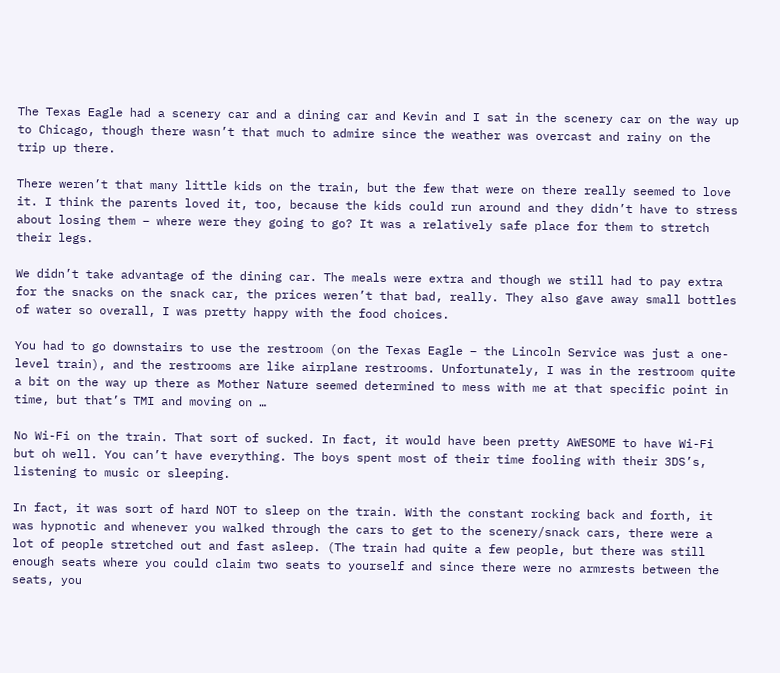The Texas Eagle had a scenery car and a dining car and Kevin and I sat in the scenery car on the way up to Chicago, though there wasn’t that much to admire since the weather was overcast and rainy on the trip up there.

There weren’t that many little kids on the train, but the few that were on there really seemed to love it. I think the parents loved it, too, because the kids could run around and they didn’t have to stress about losing them – where were they going to go? It was a relatively safe place for them to stretch their legs.

We didn’t take advantage of the dining car. The meals were extra and though we still had to pay extra for the snacks on the snack car, the prices weren’t that bad, really. They also gave away small bottles of water so overall, I was pretty happy with the food choices.

You had to go downstairs to use the restroom (on the Texas Eagle – the Lincoln Service was just a one-level train), and the restrooms are like airplane restrooms. Unfortunately, I was in the restroom quite a bit on the way up there as Mother Nature seemed determined to mess with me at that specific point in time, but that’s TMI and moving on …

No Wi-Fi on the train. That sort of sucked. In fact, it would have been pretty AWESOME to have Wi-Fi but oh well. You can’t have everything. The boys spent most of their time fooling with their 3DS’s, listening to music or sleeping.

In fact, it was sort of hard NOT to sleep on the train. With the constant rocking back and forth, it was hypnotic and whenever you walked through the cars to get to the scenery/snack cars, there were a lot of people stretched out and fast asleep. (The train had quite a few people, but there was still enough seats where you could claim two seats to yourself and since there were no armrests between the seats, you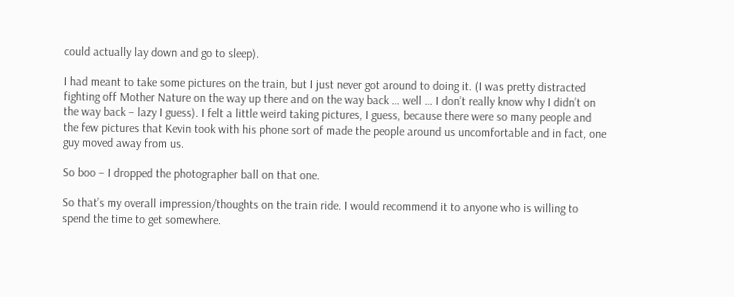could actually lay down and go to sleep).

I had meant to take some pictures on the train, but I just never got around to doing it. (I was pretty distracted fighting off Mother Nature on the way up there and on the way back … well … I don’t really know why I didn’t on the way back – lazy I guess). I felt a little weird taking pictures, I guess, because there were so many people and the few pictures that Kevin took with his phone sort of made the people around us uncomfortable and in fact, one guy moved away from us.

So boo – I dropped the photographer ball on that one.

So that’s my overall impression/thoughts on the train ride. I would recommend it to anyone who is willing to spend the time to get somewhere.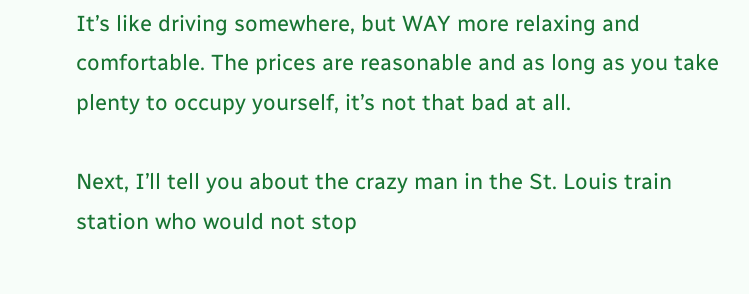It’s like driving somewhere, but WAY more relaxing and comfortable. The prices are reasonable and as long as you take plenty to occupy yourself, it’s not that bad at all.

Next, I’ll tell you about the crazy man in the St. Louis train station who would not stop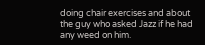doing chair exercises and about the guy who asked Jazz if he had any weed on him.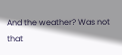And the weather? Was not that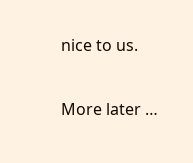nice to us.

More later …